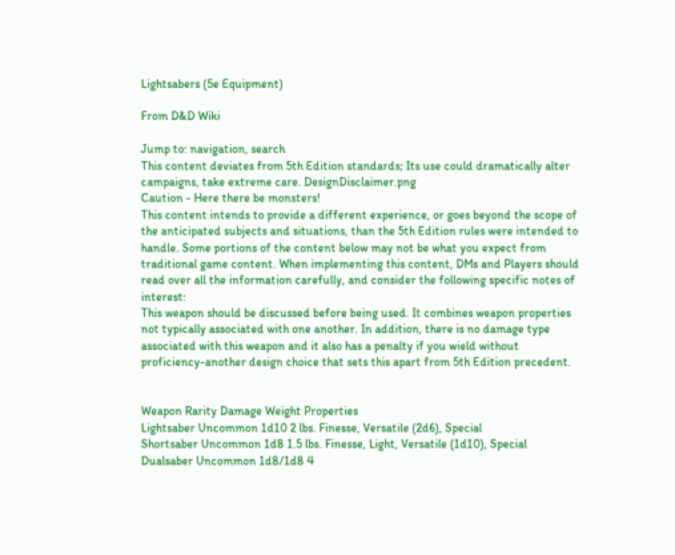Lightsabers (5e Equipment)

From D&D Wiki

Jump to: navigation, search
This content deviates from 5th Edition standards; Its use could dramatically alter campaigns, take extreme care. DesignDisclaimer.png
Caution - Here there be monsters!
This content intends to provide a different experience, or goes beyond the scope of the anticipated subjects and situations, than the 5th Edition rules were intended to handle. Some portions of the content below may not be what you expect from traditional game content. When implementing this content, DMs and Players should read over all the information carefully, and consider the following specific notes of interest:
This weapon should be discussed before being used. It combines weapon properties not typically associated with one another. In addition, there is no damage type associated with this weapon and it also has a penalty if you wield without proficiency-another design choice that sets this apart from 5th Edition precedent.


Weapon Rarity Damage Weight Properties
Lightsaber Uncommon 1d10 2 lbs. Finesse, Versatile (2d6), Special
Shortsaber Uncommon 1d8 1.5 lbs. Finesse, Light, Versatile (1d10), Special
Dualsaber Uncommon 1d8/1d8 4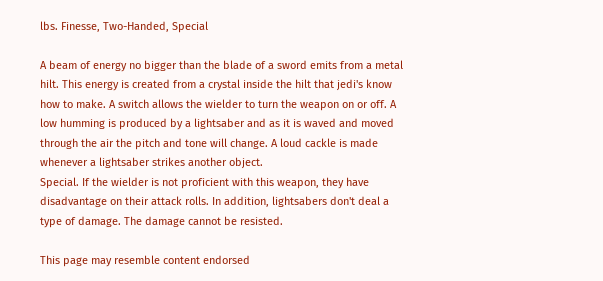lbs. Finesse, Two-Handed, Special

A beam of energy no bigger than the blade of a sword emits from a metal hilt. This energy is created from a crystal inside the hilt that jedi's know how to make. A switch allows the wielder to turn the weapon on or off. A low humming is produced by a lightsaber and as it is waved and moved through the air the pitch and tone will change. A loud cackle is made whenever a lightsaber strikes another object.
Special. If the wielder is not proficient with this weapon, they have disadvantage on their attack rolls. In addition, lightsabers don't deal a type of damage. The damage cannot be resisted.

This page may resemble content endorsed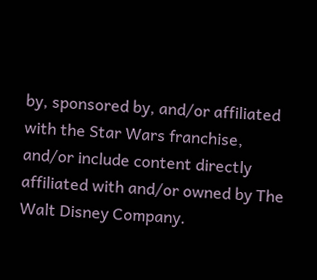by, sponsored by, and/or affiliated with the Star Wars franchise, and/or include content directly affiliated with and/or owned by The Walt Disney Company.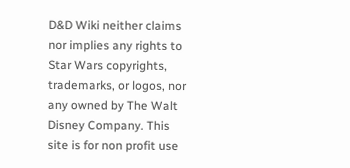D&D Wiki neither claims nor implies any rights to Star Wars copyrights, trademarks, or logos, nor any owned by The Walt Disney Company. This site is for non profit use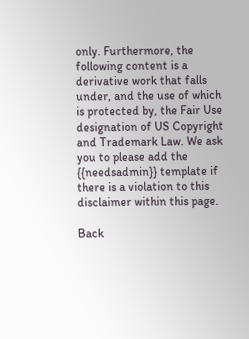only. Furthermore, the following content is a derivative work that falls under, and the use of which is protected by, the Fair Use designation of US Copyright and Trademark Law. We ask you to please add the {{needsadmin}} template if there is a violation to this disclaimer within this page.

Back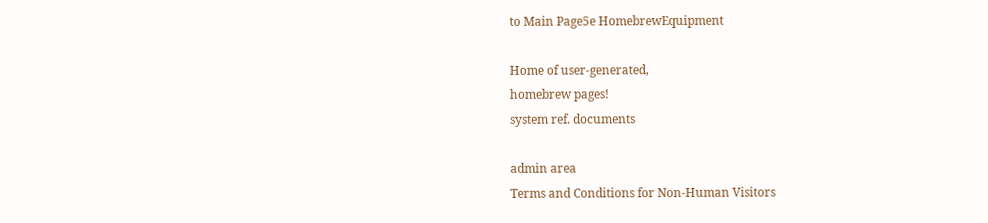to Main Page5e HomebrewEquipment

Home of user-generated,
homebrew pages!
system ref. documents

admin area
Terms and Conditions for Non-Human Visitors